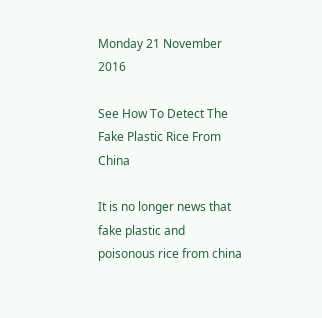Monday 21 November 2016

See How To Detect The Fake Plastic Rice From China

It is no longer news that fake plastic and poisonous rice from china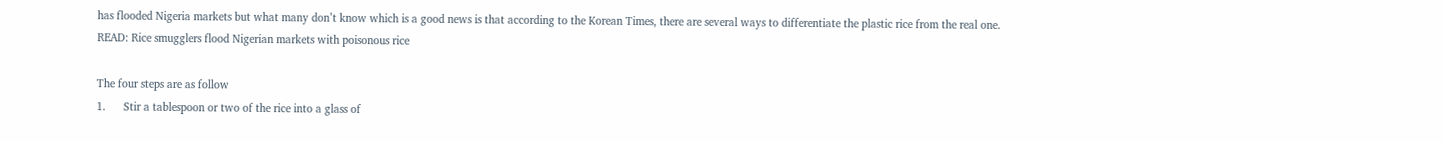has flooded Nigeria markets but what many don’t know which is a good news is that according to the Korean Times, there are several ways to differentiate the plastic rice from the real one.
READ: Rice smugglers flood Nigerian markets with poisonous rice

The four steps are as follow
1.      Stir a tablespoon or two of the rice into a glass of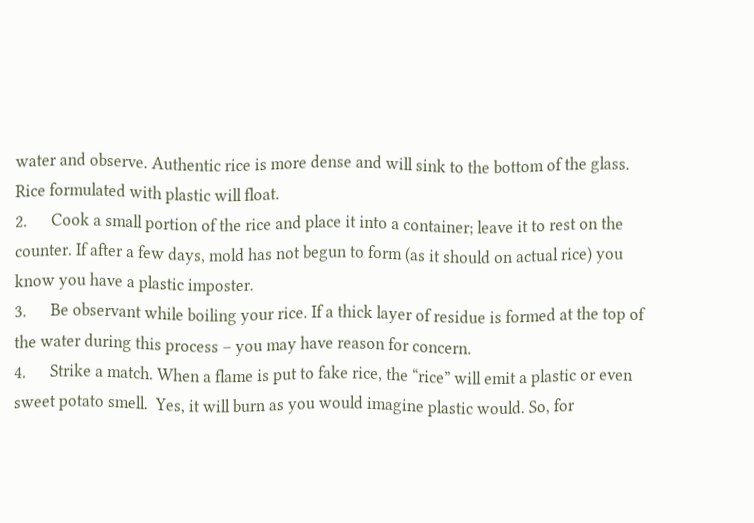water and observe. Authentic rice is more dense and will sink to the bottom of the glass. Rice formulated with plastic will float.
2.      Cook a small portion of the rice and place it into a container; leave it to rest on the counter. If after a few days, mold has not begun to form (as it should on actual rice) you know you have a plastic imposter.
3.      Be observant while boiling your rice. If a thick layer of residue is formed at the top of the water during this process – you may have reason for concern.
4.      Strike a match. When a flame is put to fake rice, the “rice” will emit a plastic or even sweet potato smell.  Yes, it will burn as you would imagine plastic would. So, for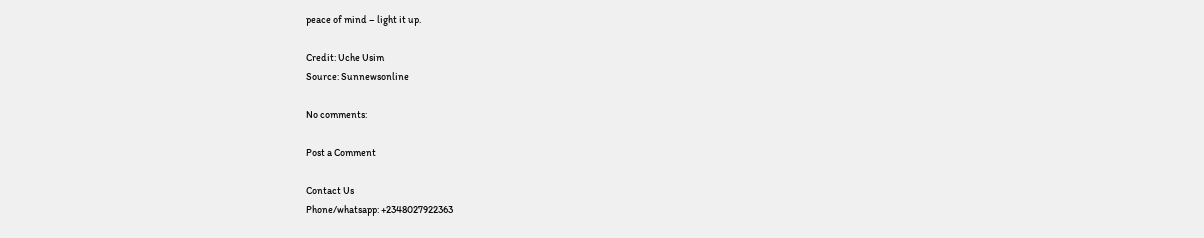peace of mind – light it up.

Credit: Uche Usim
Source: Sunnewsonline

No comments:

Post a Comment

Contact Us
Phone/whatsapp: +2348027922363